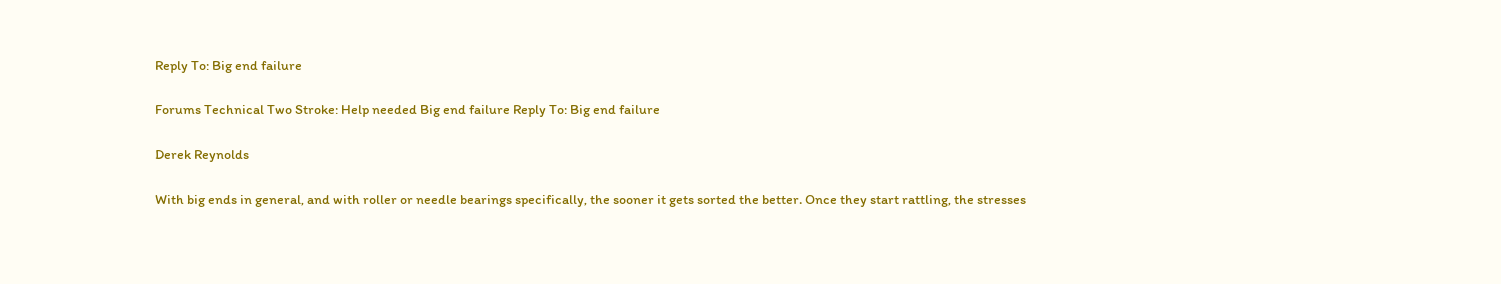Reply To: Big end failure

Forums Technical Two Stroke: Help needed Big end failure Reply To: Big end failure

Derek Reynolds

With big ends in general, and with roller or needle bearings specifically, the sooner it gets sorted the better. Once they start rattling, the stresses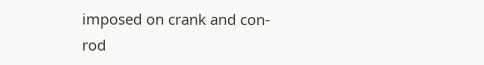imposed on crank and con-rod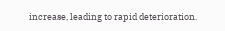increase, leading to rapid deterioration.